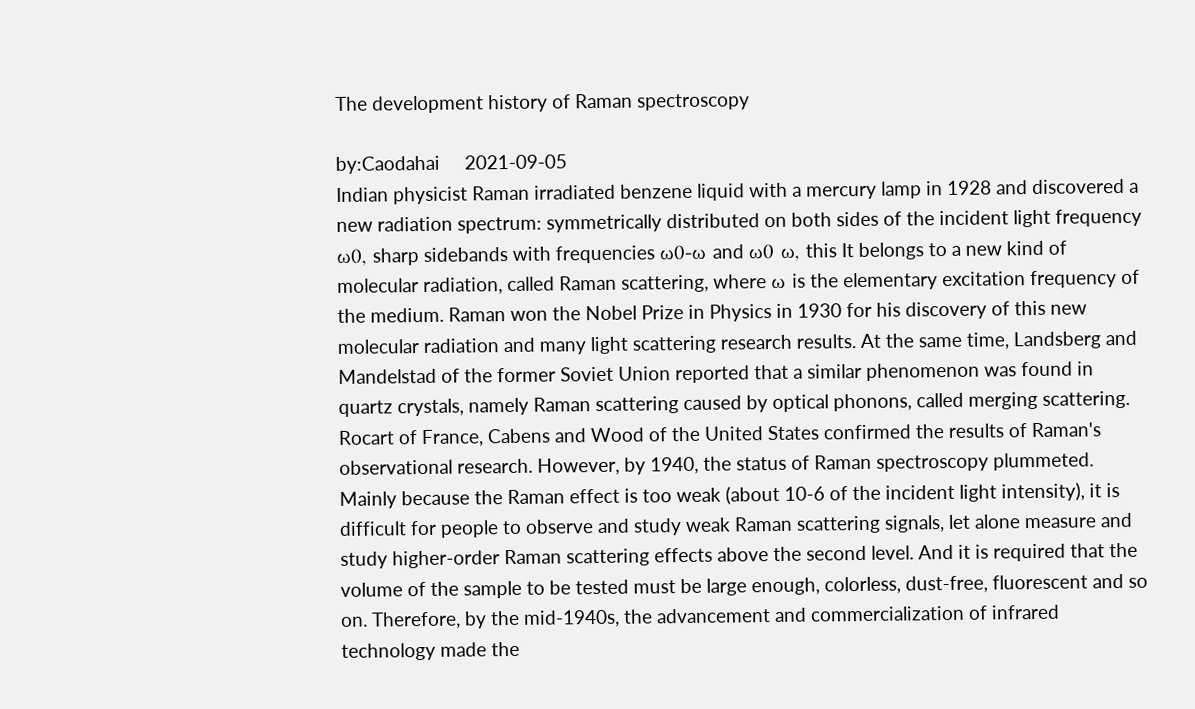The development history of Raman spectroscopy

by:Caodahai     2021-09-05
Indian physicist Raman irradiated benzene liquid with a mercury lamp in 1928 and discovered a new radiation spectrum: symmetrically distributed on both sides of the incident light frequency ω0, sharp sidebands with frequencies ω0-ω and ω0 ω, this It belongs to a new kind of molecular radiation, called Raman scattering, where ω is the elementary excitation frequency of the medium. Raman won the Nobel Prize in Physics in 1930 for his discovery of this new molecular radiation and many light scattering research results. At the same time, Landsberg and Mandelstad of the former Soviet Union reported that a similar phenomenon was found in quartz crystals, namely Raman scattering caused by optical phonons, called merging scattering.   Rocart of France, Cabens and Wood of the United States confirmed the results of Raman's observational research. However, by 1940, the status of Raman spectroscopy plummeted. Mainly because the Raman effect is too weak (about 10-6 of the incident light intensity), it is difficult for people to observe and study weak Raman scattering signals, let alone measure and study higher-order Raman scattering effects above the second level. And it is required that the volume of the sample to be tested must be large enough, colorless, dust-free, fluorescent and so on. Therefore, by the mid-1940s, the advancement and commercialization of infrared technology made the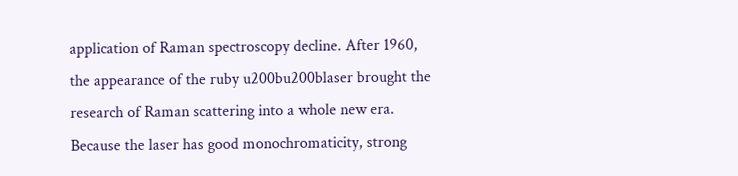application of Raman spectroscopy decline. After 1960, the appearance of the ruby u200bu200blaser brought the research of Raman scattering into a whole new era. Because the laser has good monochromaticity, strong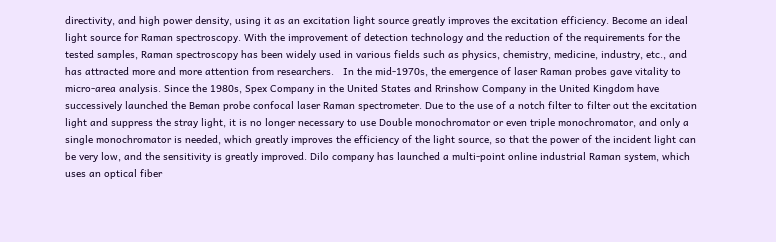directivity, and high power density, using it as an excitation light source greatly improves the excitation efficiency. Become an ideal light source for Raman spectroscopy. With the improvement of detection technology and the reduction of the requirements for the tested samples, Raman spectroscopy has been widely used in various fields such as physics, chemistry, medicine, industry, etc., and has attracted more and more attention from researchers.   In the mid-1970s, the emergence of laser Raman probes gave vitality to micro-area analysis. Since the 1980s, Spex Company in the United States and Rrinshow Company in the United Kingdom have successively launched the Beman probe confocal laser Raman spectrometer. Due to the use of a notch filter to filter out the excitation light and suppress the stray light, it is no longer necessary to use Double monochromator or even triple monochromator, and only a single monochromator is needed, which greatly improves the efficiency of the light source, so that the power of the incident light can be very low, and the sensitivity is greatly improved. Dilo company has launched a multi-point online industrial Raman system, which uses an optical fiber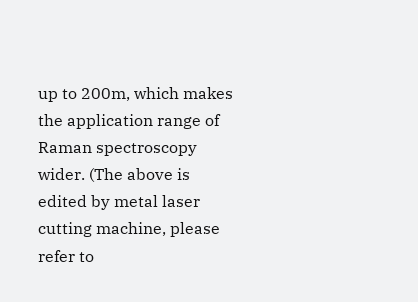up to 200m, which makes the application range of Raman spectroscopy wider. (The above is edited by metal laser cutting machine, please refer to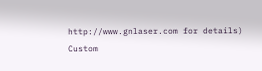http://www.gnlaser.com for details)
Custom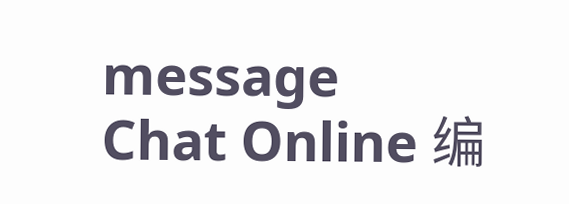message
Chat Online 编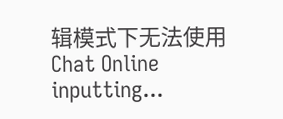辑模式下无法使用
Chat Online inputting...